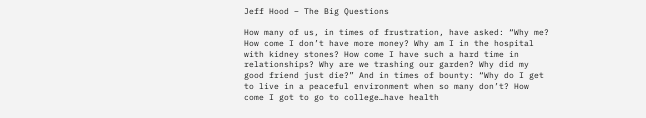Jeff Hood – The Big Questions

How many of us, in times of frustration, have asked: “Why me? How come I don’t have more money? Why am I in the hospital with kidney stones? How come I have such a hard time in relationships? Why are we trashing our garden? Why did my good friend just die?” And in times of bounty: “Why do I get to live in a peaceful environment when so many don’t? How come I got to go to college…have health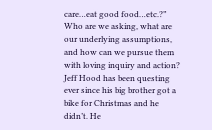care…eat good food…etc.?” Who are we asking, what are our underlying assumptions, and how can we pursue them with loving inquiry and action?
Jeff Hood has been questing ever since his big brother got a bike for Christmas and he didn’t. He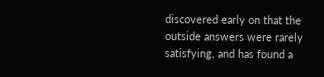discovered early on that the outside answers were rarely satisfying, and has found a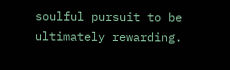soulful pursuit to be ultimately rewarding.